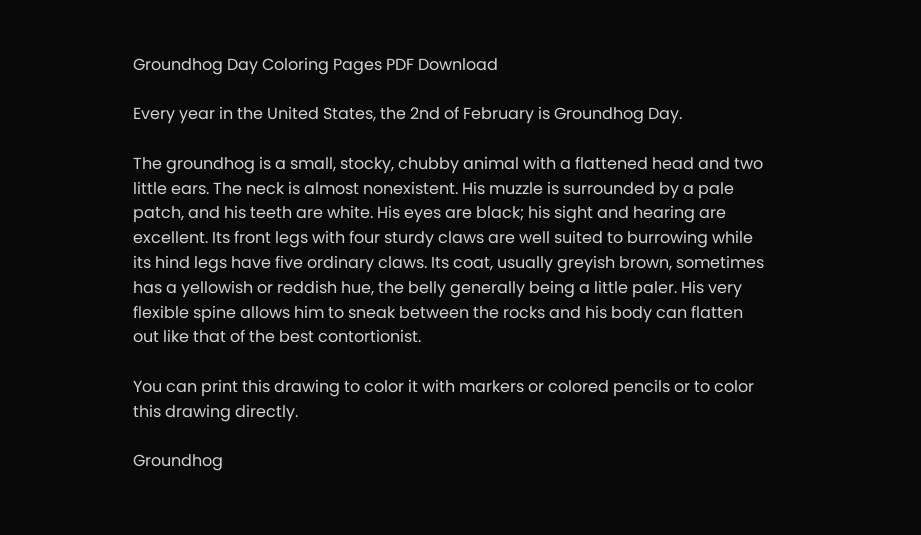Groundhog Day Coloring Pages PDF Download

Every year in the United States, the 2nd of February is Groundhog Day.

The groundhog is a small, stocky, chubby animal with a flattened head and two little ears. The neck is almost nonexistent. His muzzle is surrounded by a pale patch, and his teeth are white. His eyes are black; his sight and hearing are excellent. Its front legs with four sturdy claws are well suited to burrowing while its hind legs have five ordinary claws. Its coat, usually greyish brown, sometimes has a yellowish or reddish hue, the belly generally being a little paler. His very flexible spine allows him to sneak between the rocks and his body can flatten out like that of the best contortionist.

You can print this drawing to color it with markers or colored pencils or to color this drawing directly.

Groundhog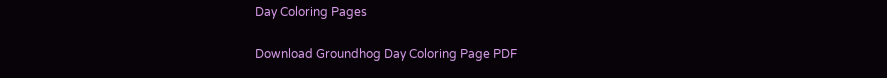Day Coloring Pages

Download Groundhog Day Coloring Page PDF